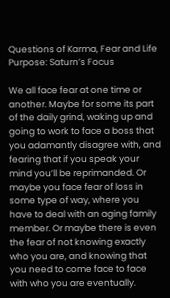Questions of Karma, Fear and Life Purpose: Saturn’s Focus

We all face fear at one time or another. Maybe for some its part of the daily grind, waking up and going to work to face a boss that you adamantly disagree with, and fearing that if you speak your mind you’ll be reprimanded. Or maybe you face fear of loss in some type of way, where you have to deal with an aging family member. Or maybe there is even the fear of not knowing exactly who you are, and knowing that you need to come face to face with who you are eventually.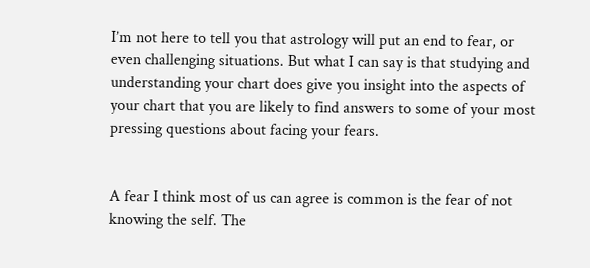I’m not here to tell you that astrology will put an end to fear, or even challenging situations. But what I can say is that studying and understanding your chart does give you insight into the aspects of your chart that you are likely to find answers to some of your most pressing questions about facing your fears.


A fear I think most of us can agree is common is the fear of not knowing the self. The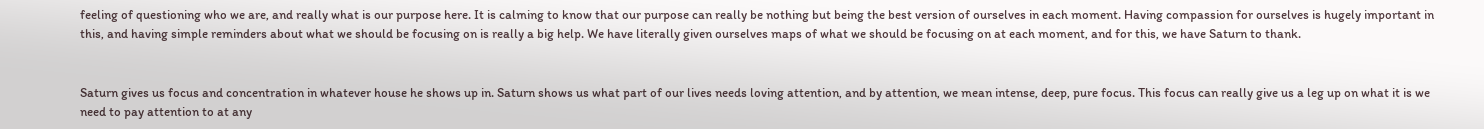feeling of questioning who we are, and really what is our purpose here. It is calming to know that our purpose can really be nothing but being the best version of ourselves in each moment. Having compassion for ourselves is hugely important in this, and having simple reminders about what we should be focusing on is really a big help. We have literally given ourselves maps of what we should be focusing on at each moment, and for this, we have Saturn to thank.


Saturn gives us focus and concentration in whatever house he shows up in. Saturn shows us what part of our lives needs loving attention, and by attention, we mean intense, deep, pure focus. This focus can really give us a leg up on what it is we need to pay attention to at any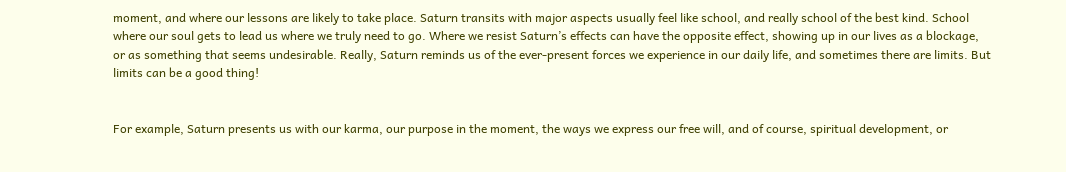moment, and where our lessons are likely to take place. Saturn transits with major aspects usually feel like school, and really school of the best kind. School where our soul gets to lead us where we truly need to go. Where we resist Saturn’s effects can have the opposite effect, showing up in our lives as a blockage, or as something that seems undesirable. Really, Saturn reminds us of the ever-present forces we experience in our daily life, and sometimes there are limits. But limits can be a good thing!


For example, Saturn presents us with our karma, our purpose in the moment, the ways we express our free will, and of course, spiritual development, or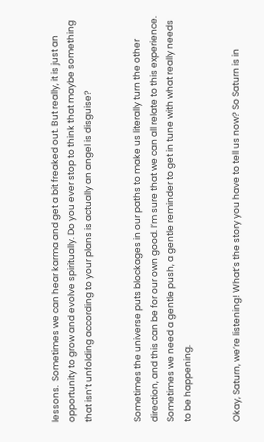lessons.  Sometimes we can hear karma and get a bit freaked out. But really, it is just an opportunity to grow and evolve spiritually. Do you ever stop to think that maybe something that isn’t unfolding according to your plans is actually an angel is disguise?


Sometimes the universe puts blockages in our paths to make us literally turn the other direction, and this can be for our own good. I’m sure that we can all relate to this experience. Sometimes we need a gentle push, a gentle reminder to get in tune with what really needs to be happening.


Okay, Saturn, we’re listening! What’s the story you have to tell us now? So Saturn is in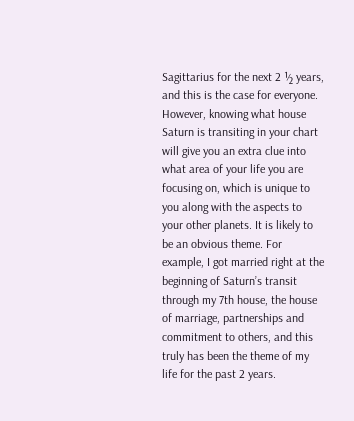Sagittarius for the next 2 ½ years, and this is the case for everyone. However, knowing what house Saturn is transiting in your chart will give you an extra clue into what area of your life you are focusing on, which is unique to you along with the aspects to your other planets. It is likely to be an obvious theme. For example, I got married right at the beginning of Saturn’s transit through my 7th house, the house of marriage, partnerships and commitment to others, and this truly has been the theme of my life for the past 2 years.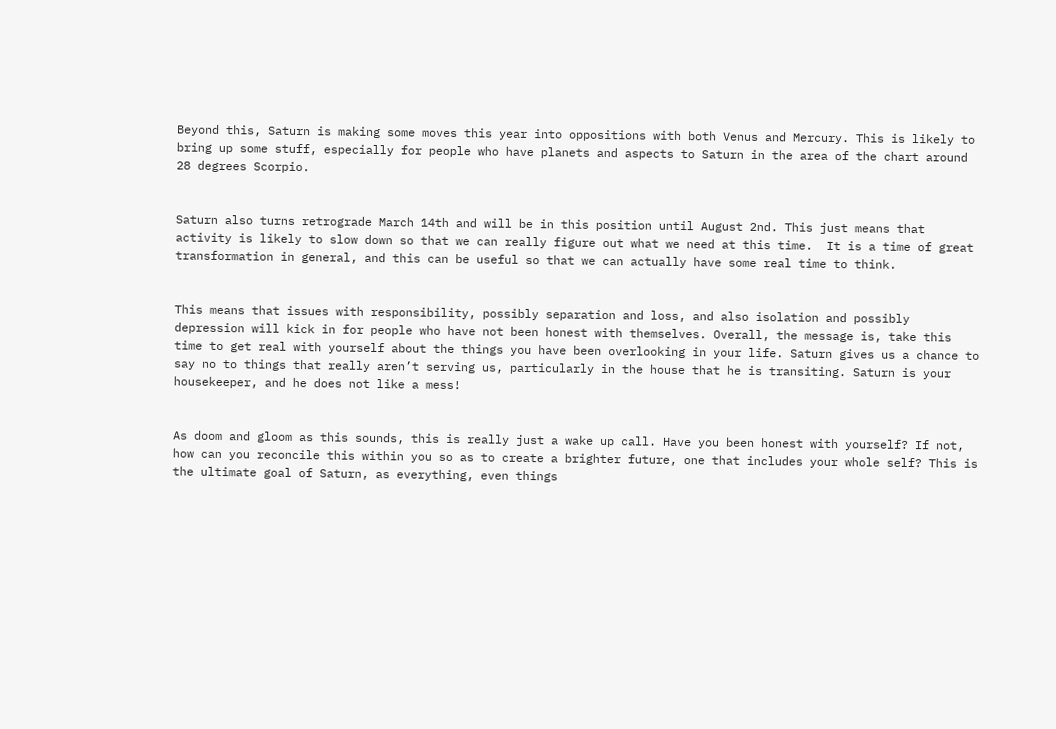Beyond this, Saturn is making some moves this year into oppositions with both Venus and Mercury. This is likely to bring up some stuff, especially for people who have planets and aspects to Saturn in the area of the chart around 28 degrees Scorpio.


Saturn also turns retrograde March 14th and will be in this position until August 2nd. This just means that activity is likely to slow down so that we can really figure out what we need at this time.  It is a time of great transformation in general, and this can be useful so that we can actually have some real time to think.


This means that issues with responsibility, possibly separation and loss, and also isolation and possibly depression will kick in for people who have not been honest with themselves. Overall, the message is, take this time to get real with yourself about the things you have been overlooking in your life. Saturn gives us a chance to say no to things that really aren’t serving us, particularly in the house that he is transiting. Saturn is your housekeeper, and he does not like a mess!


As doom and gloom as this sounds, this is really just a wake up call. Have you been honest with yourself? If not, how can you reconcile this within you so as to create a brighter future, one that includes your whole self? This is the ultimate goal of Saturn, as everything, even things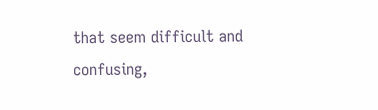that seem difficult and confusing,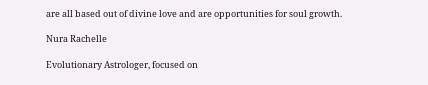are all based out of divine love and are opportunities for soul growth.

Nura Rachelle

Evolutionary Astrologer, focused on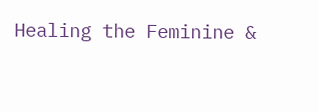Healing the Feminine &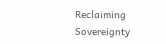Reclaiming Sovereignty